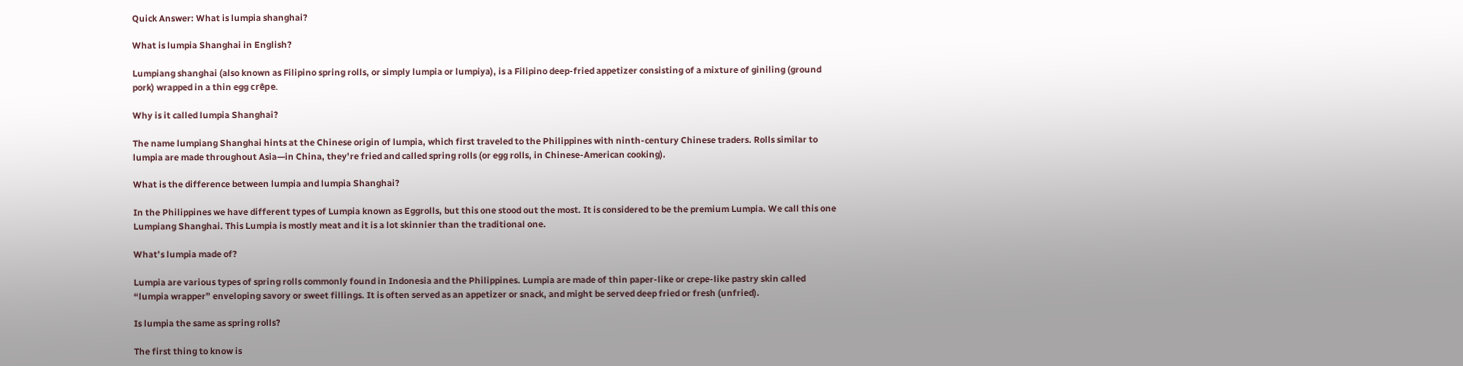Quick Answer: What is lumpia shanghai?

What is lumpia Shanghai in English?

Lumpiang shanghai (also known as Filipino spring rolls, or simply lumpia or lumpiya), is a Filipino deep-fried appetizer consisting of a mixture of giniling (ground pork) wrapped in a thin egg crêpe.

Why is it called lumpia Shanghai?

The name lumpiang Shanghai hints at the Chinese origin of lumpia, which first traveled to the Philippines with ninth-century Chinese traders. Rolls similar to lumpia are made throughout Asia—in China, they’re fried and called spring rolls (or egg rolls, in Chinese-American cooking).

What is the difference between lumpia and lumpia Shanghai?

In the Philippines we have different types of Lumpia known as Eggrolls, but this one stood out the most. It is considered to be the premium Lumpia. We call this one Lumpiang Shanghai. This Lumpia is mostly meat and it is a lot skinnier than the traditional one.

What’s lumpia made of?

Lumpia are various types of spring rolls commonly found in Indonesia and the Philippines. Lumpia are made of thin paper-like or crepe-like pastry skin called “lumpia wrapper” enveloping savory or sweet fillings. It is often served as an appetizer or snack, and might be served deep fried or fresh (unfried).

Is lumpia the same as spring rolls?

The first thing to know is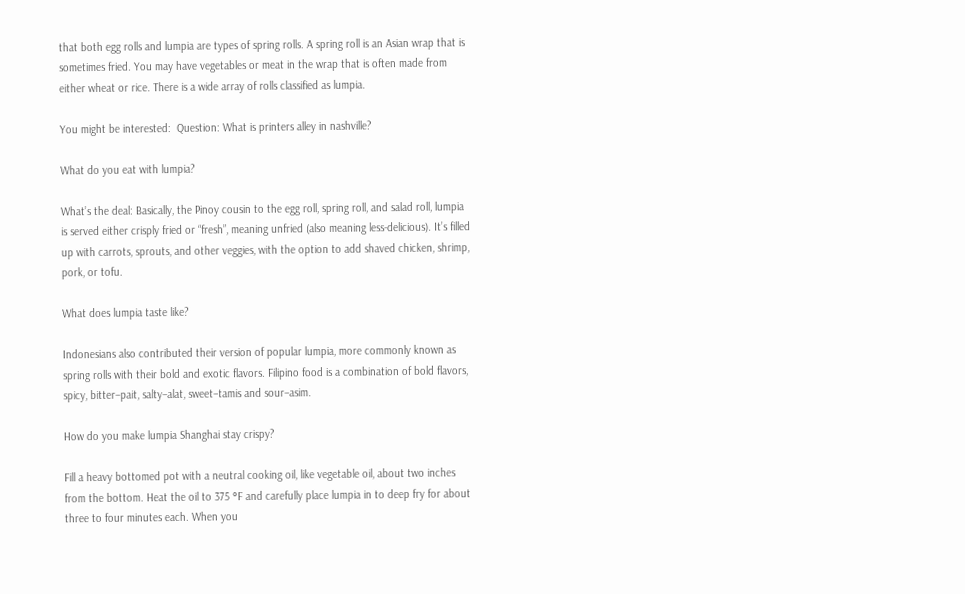that both egg rolls and lumpia are types of spring rolls. A spring roll is an Asian wrap that is sometimes fried. You may have vegetables or meat in the wrap that is often made from either wheat or rice. There is a wide array of rolls classified as lumpia.

You might be interested:  Question: What is printers alley in nashville?

What do you eat with lumpia?

What’s the deal: Basically, the Pinoy cousin to the egg roll, spring roll, and salad roll, lumpia is served either crisply fried or “fresh”, meaning unfried (also meaning less-delicious). It’s filled up with carrots, sprouts, and other veggies, with the option to add shaved chicken, shrimp, pork, or tofu.

What does lumpia taste like?

Indonesians also contributed their version of popular lumpia, more commonly known as spring rolls with their bold and exotic flavors. Filipino food is a combination of bold flavors, spicy, bitter–pait, salty–alat, sweet–tamis and sour–asim.

How do you make lumpia Shanghai stay crispy?

Fill a heavy bottomed pot with a neutral cooking oil, like vegetable oil, about two inches from the bottom. Heat the oil to 375 °F and carefully place lumpia in to deep fry for about three to four minutes each. When you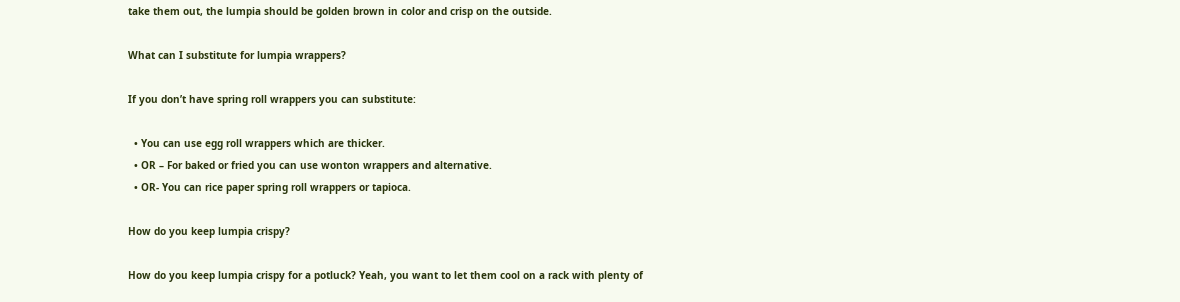take them out, the lumpia should be golden brown in color and crisp on the outside.

What can I substitute for lumpia wrappers?

If you don’t have spring roll wrappers you can substitute:

  • You can use egg roll wrappers which are thicker.
  • OR – For baked or fried you can use wonton wrappers and alternative.
  • OR- You can rice paper spring roll wrappers or tapioca.

How do you keep lumpia crispy?

How do you keep lumpia crispy for a potluck? Yeah, you want to let them cool on a rack with plenty of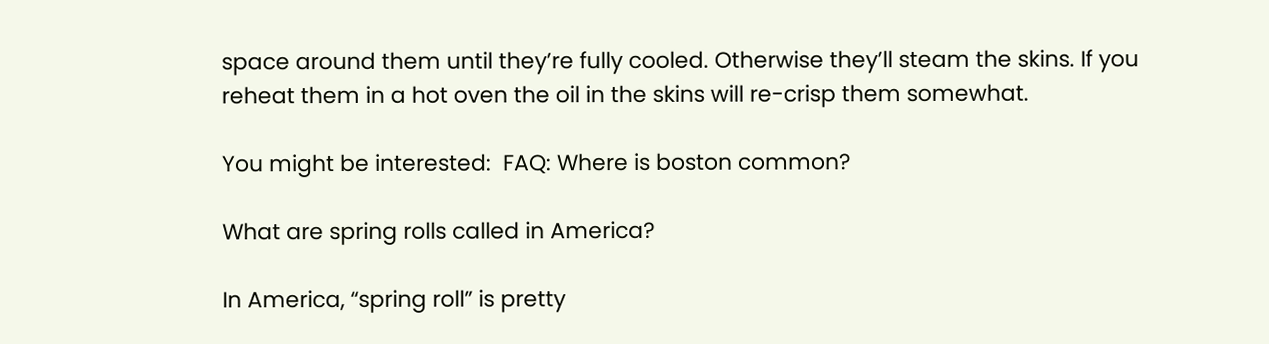space around them until they’re fully cooled. Otherwise they’ll steam the skins. If you reheat them in a hot oven the oil in the skins will re-crisp them somewhat.

You might be interested:  FAQ: Where is boston common?

What are spring rolls called in America?

In America, “spring roll” is pretty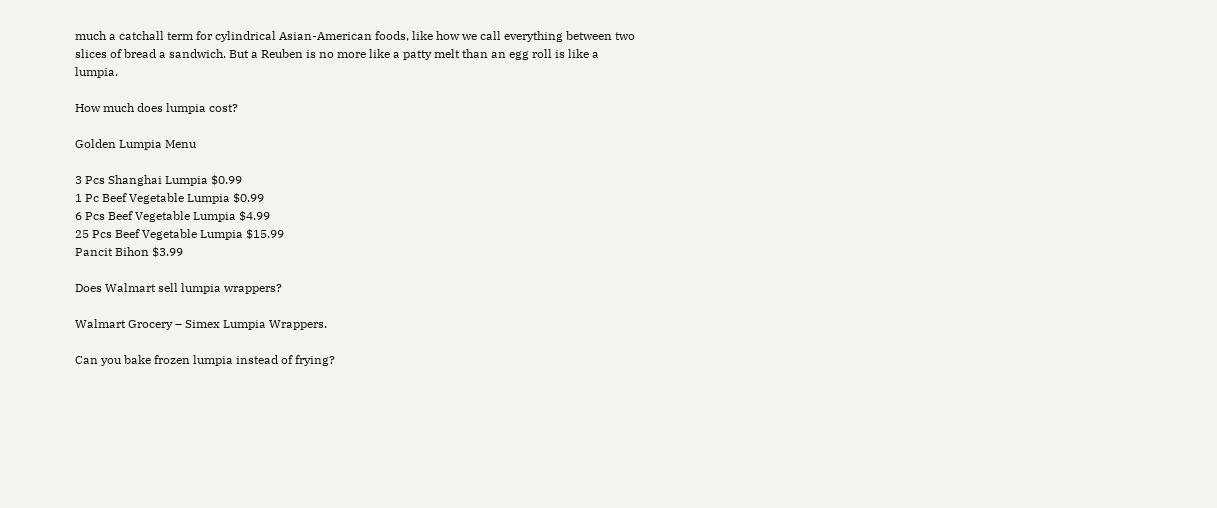much a catchall term for cylindrical Asian-American foods, like how we call everything between two slices of bread a sandwich. But a Reuben is no more like a patty melt than an egg roll is like a lumpia.

How much does lumpia cost?

Golden Lumpia Menu

3 Pcs Shanghai Lumpia $0.99
1 Pc Beef Vegetable Lumpia $0.99
6 Pcs Beef Vegetable Lumpia $4.99
25 Pcs Beef Vegetable Lumpia $15.99
Pancit Bihon $3.99

Does Walmart sell lumpia wrappers?

Walmart Grocery – Simex Lumpia Wrappers.

Can you bake frozen lumpia instead of frying?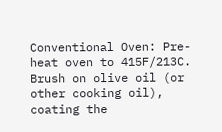Conventional Oven: Pre-heat oven to 415F/213C. Brush on olive oil (or other cooking oil), coating the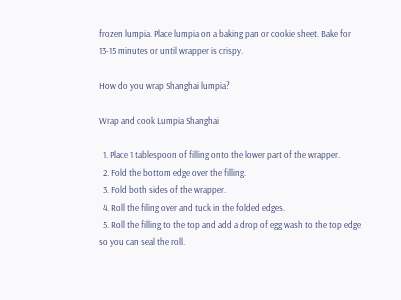frozen lumpia. Place lumpia on a baking pan or cookie sheet. Bake for 13-15 minutes or until wrapper is crispy.

How do you wrap Shanghai lumpia?

Wrap and cook Lumpia Shanghai

  1. Place 1 tablespoon of filling onto the lower part of the wrapper.
  2. Fold the bottom edge over the filling.
  3. Fold both sides of the wrapper.
  4. Roll the filing over and tuck in the folded edges.
  5. Roll the filling to the top and add a drop of egg wash to the top edge so you can seal the roll.